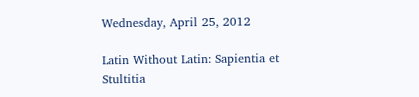Wednesday, April 25, 2012

Latin Without Latin: Sapientia et Stultitia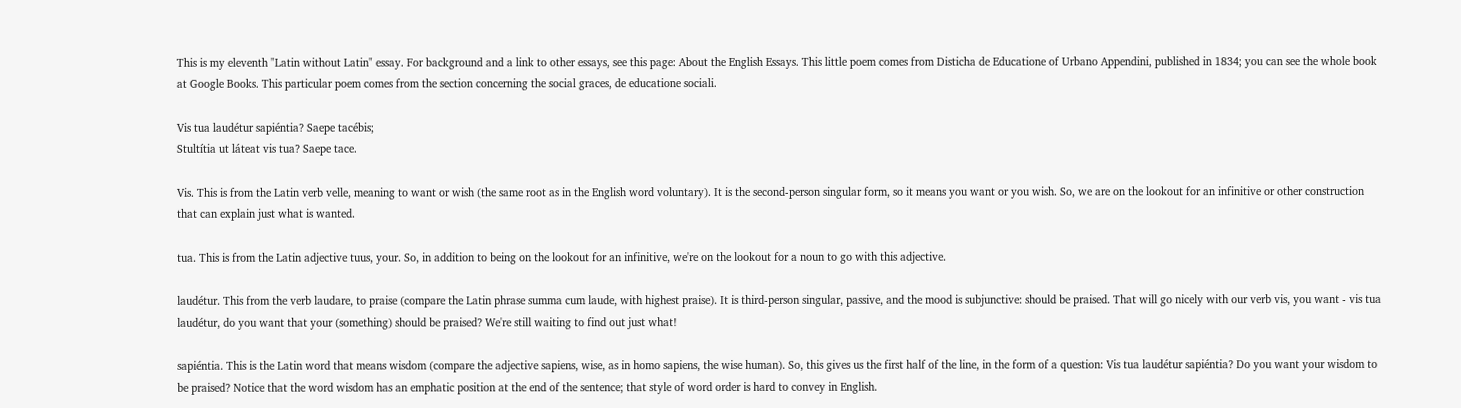This is my eleventh "Latin without Latin" essay. For background and a link to other essays, see this page: About the English Essays. This little poem comes from Disticha de Educatione of Urbano Appendini, published in 1834; you can see the whole book at Google Books. This particular poem comes from the section concerning the social graces, de educatione sociali.

Vis tua laudétur sapiéntia? Saepe tacébis;
Stultítia ut láteat vis tua? Saepe tace.

Vis. This is from the Latin verb velle, meaning to want or wish (the same root as in the English word voluntary). It is the second-person singular form, so it means you want or you wish. So, we are on the lookout for an infinitive or other construction that can explain just what is wanted.

tua. This is from the Latin adjective tuus, your. So, in addition to being on the lookout for an infinitive, we're on the lookout for a noun to go with this adjective.

laudétur. This from the verb laudare, to praise (compare the Latin phrase summa cum laude, with highest praise). It is third-person singular, passive, and the mood is subjunctive: should be praised. That will go nicely with our verb vis, you want - vis tua laudétur, do you want that your (something) should be praised? We're still waiting to find out just what!

sapiéntia. This is the Latin word that means wisdom (compare the adjective sapiens, wise, as in homo sapiens, the wise human). So, this gives us the first half of the line, in the form of a question: Vis tua laudétur sapiéntia? Do you want your wisdom to be praised? Notice that the word wisdom has an emphatic position at the end of the sentence; that style of word order is hard to convey in English.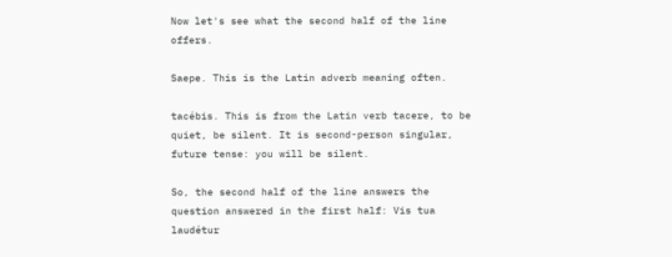Now let's see what the second half of the line offers.

Saepe. This is the Latin adverb meaning often.

tacébis. This is from the Latin verb tacere, to be quiet, be silent. It is second-person singular, future tense: you will be silent.

So, the second half of the line answers the question answered in the first half: Vis tua laudétur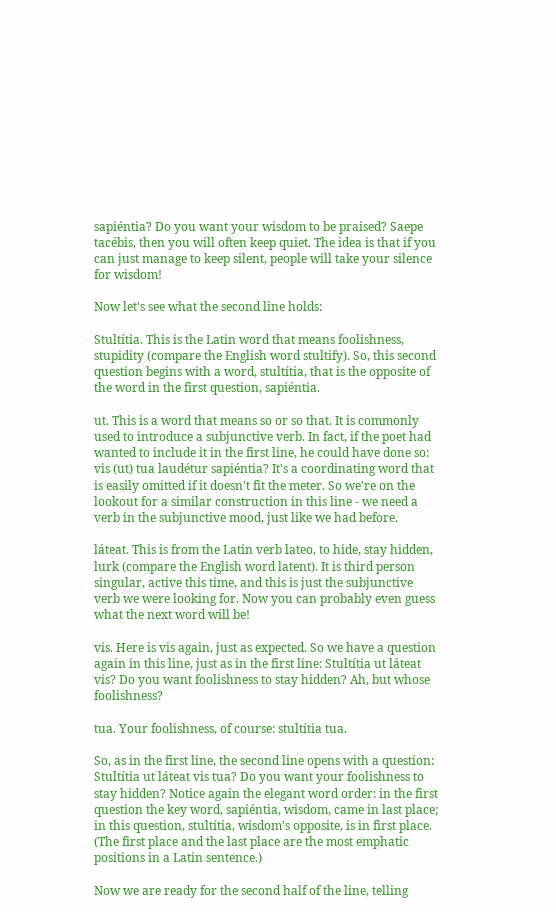sapiéntia? Do you want your wisdom to be praised? Saepe tacébis, then you will often keep quiet. The idea is that if you can just manage to keep silent, people will take your silence for wisdom!

Now let's see what the second line holds:

Stultítia. This is the Latin word that means foolishness, stupidity (compare the English word stultify). So, this second question begins with a word, stultítia, that is the opposite of the word in the first question, sapiéntia.

ut. This is a word that means so or so that. It is commonly used to introduce a subjunctive verb. In fact, if the poet had wanted to include it in the first line, he could have done so: vis (ut) tua laudétur sapiéntia? It's a coordinating word that is easily omitted if it doesn't fit the meter. So we're on the lookout for a similar construction in this line - we need a verb in the subjunctive mood, just like we had before.

láteat. This is from the Latin verb lateo, to hide, stay hidden, lurk (compare the English word latent). It is third person singular, active this time, and this is just the subjunctive verb we were looking for. Now you can probably even guess what the next word will be!

vis. Here is vis again, just as expected. So we have a question again in this line, just as in the first line: Stultítia ut láteat vis? Do you want foolishness to stay hidden? Ah, but whose foolishness?

tua. Your foolishness, of course: stultítia tua.

So, as in the first line, the second line opens with a question: Stultítia ut láteat vis tua? Do you want your foolishness to stay hidden? Notice again the elegant word order: in the first question the key word, sapiéntia, wisdom, came in last place; in this question, stultítia, wisdom's opposite, is in first place. (The first place and the last place are the most emphatic positions in a Latin sentence.)

Now we are ready for the second half of the line, telling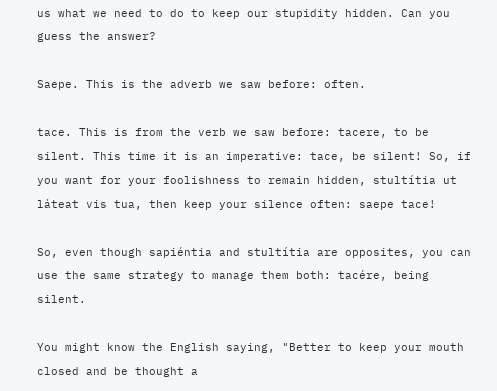us what we need to do to keep our stupidity hidden. Can you guess the answer?

Saepe. This is the adverb we saw before: often.

tace. This is from the verb we saw before: tacere, to be silent. This time it is an imperative: tace, be silent! So, if you want for your foolishness to remain hidden, stultítia ut láteat vis tua, then keep your silence often: saepe tace!

So, even though sapiéntia and stultítia are opposites, you can use the same strategy to manage them both: tacére, being silent.

You might know the English saying, "Better to keep your mouth closed and be thought a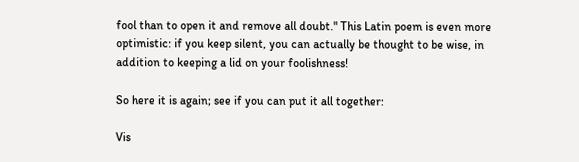fool than to open it and remove all doubt." This Latin poem is even more optimistic: if you keep silent, you can actually be thought to be wise, in addition to keeping a lid on your foolishness!

So here it is again; see if you can put it all together:

Vis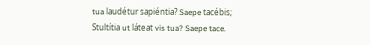tua laudétur sapiéntia? Saepe tacébis;
Stultítia ut láteat vis tua? Saepe tace.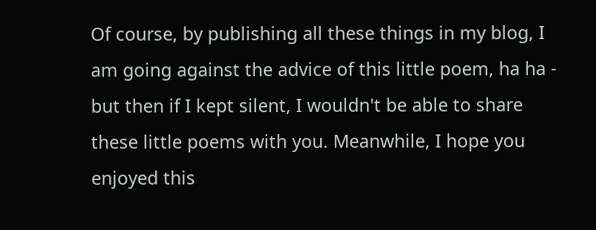Of course, by publishing all these things in my blog, I am going against the advice of this little poem, ha ha - but then if I kept silent, I wouldn't be able to share these little poems with you. Meanwhile, I hope you enjoyed this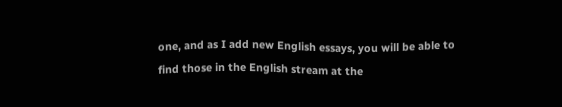one, and as I add new English essays, you will be able to find those in the English stream at the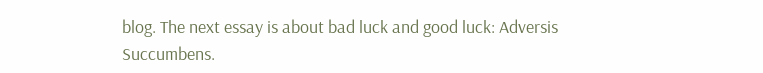blog. The next essay is about bad luck and good luck: Adversis Succumbens.